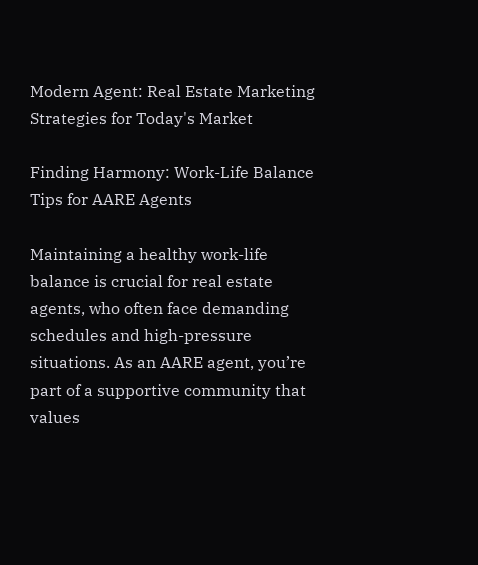Modern Agent: Real Estate Marketing Strategies for Today's Market

Finding Harmony: Work-Life Balance Tips for AARE Agents

Maintaining a healthy work-life balance is crucial for real estate agents, who often face demanding schedules and high-pressure situations. As an AARE agent, you’re part of a supportive community that values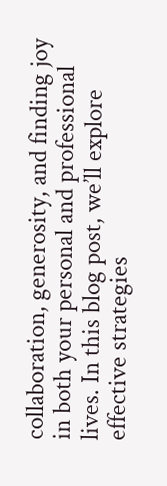collaboration, generosity, and finding joy in both your personal and professional lives. In this blog post, we’ll explore effective strategies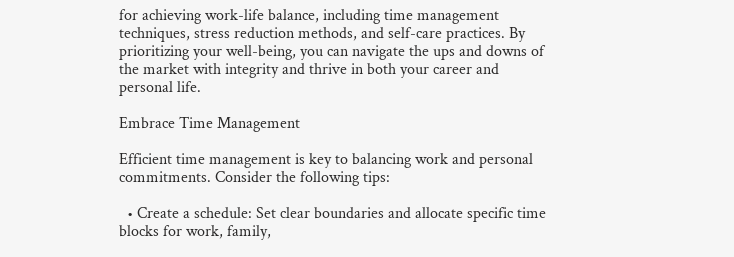for achieving work-life balance, including time management techniques, stress reduction methods, and self-care practices. By prioritizing your well-being, you can navigate the ups and downs of the market with integrity and thrive in both your career and personal life.

Embrace Time Management

Efficient time management is key to balancing work and personal commitments. Consider the following tips:

  • Create a schedule: Set clear boundaries and allocate specific time blocks for work, family,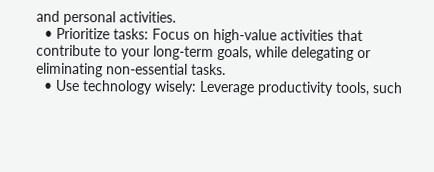and personal activities.
  • Prioritize tasks: Focus on high-value activities that contribute to your long-term goals, while delegating or eliminating non-essential tasks.
  • Use technology wisely: Leverage productivity tools, such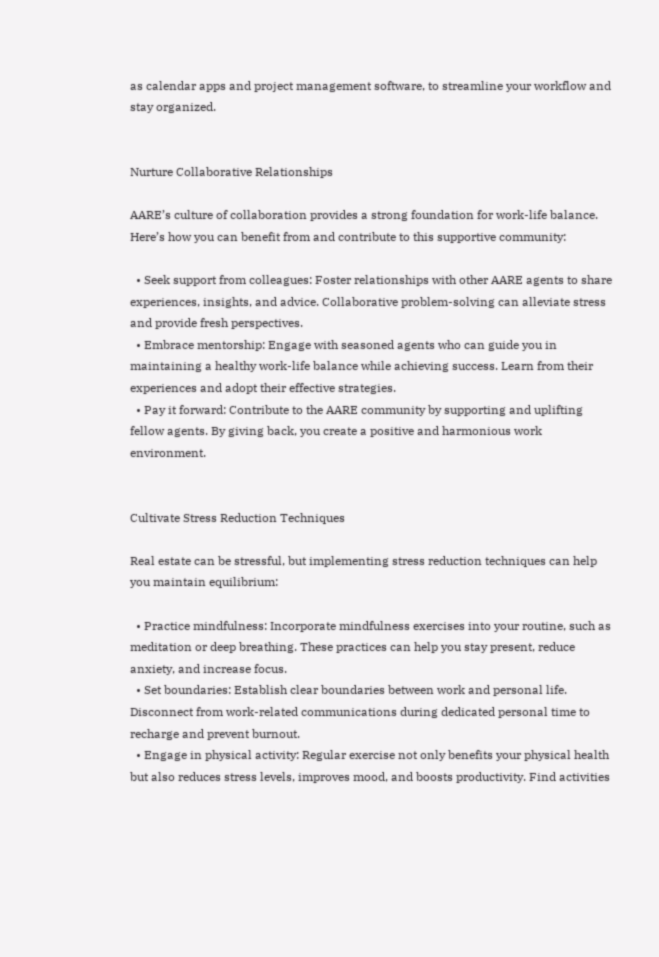as calendar apps and project management software, to streamline your workflow and stay organized.


Nurture Collaborative Relationships

AARE’s culture of collaboration provides a strong foundation for work-life balance. Here’s how you can benefit from and contribute to this supportive community:

  • Seek support from colleagues: Foster relationships with other AARE agents to share experiences, insights, and advice. Collaborative problem-solving can alleviate stress and provide fresh perspectives.
  • Embrace mentorship: Engage with seasoned agents who can guide you in maintaining a healthy work-life balance while achieving success. Learn from their experiences and adopt their effective strategies.
  • Pay it forward: Contribute to the AARE community by supporting and uplifting fellow agents. By giving back, you create a positive and harmonious work environment.


Cultivate Stress Reduction Techniques

Real estate can be stressful, but implementing stress reduction techniques can help you maintain equilibrium:

  • Practice mindfulness: Incorporate mindfulness exercises into your routine, such as meditation or deep breathing. These practices can help you stay present, reduce anxiety, and increase focus.
  • Set boundaries: Establish clear boundaries between work and personal life. Disconnect from work-related communications during dedicated personal time to recharge and prevent burnout.
  • Engage in physical activity: Regular exercise not only benefits your physical health but also reduces stress levels, improves mood, and boosts productivity. Find activities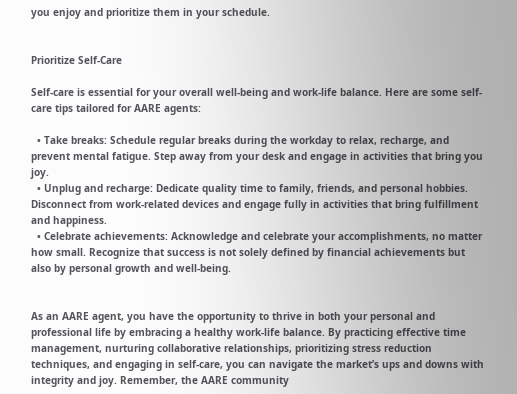you enjoy and prioritize them in your schedule.


Prioritize Self-Care

Self-care is essential for your overall well-being and work-life balance. Here are some self-care tips tailored for AARE agents:

  • Take breaks: Schedule regular breaks during the workday to relax, recharge, and prevent mental fatigue. Step away from your desk and engage in activities that bring you joy.
  • Unplug and recharge: Dedicate quality time to family, friends, and personal hobbies. Disconnect from work-related devices and engage fully in activities that bring fulfillment and happiness.
  • Celebrate achievements: Acknowledge and celebrate your accomplishments, no matter how small. Recognize that success is not solely defined by financial achievements but also by personal growth and well-being.


As an AARE agent, you have the opportunity to thrive in both your personal and professional life by embracing a healthy work-life balance. By practicing effective time management, nurturing collaborative relationships, prioritizing stress reduction techniques, and engaging in self-care, you can navigate the market’s ups and downs with integrity and joy. Remember, the AARE community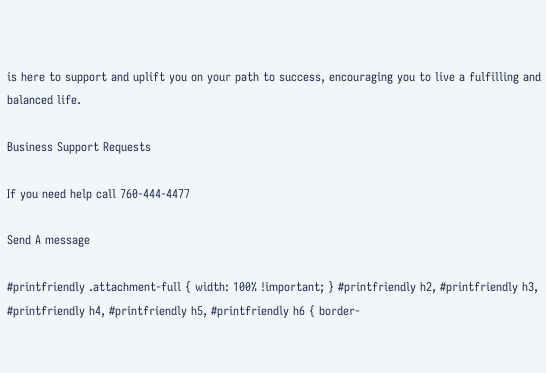is here to support and uplift you on your path to success, encouraging you to live a fulfilling and balanced life.

Business Support Requests

If you need help call 760-444-4477

Send A message

#printfriendly .attachment-full { width: 100% !important; } #printfriendly h2, #printfriendly h3, #printfriendly h4, #printfriendly h5, #printfriendly h6 { border-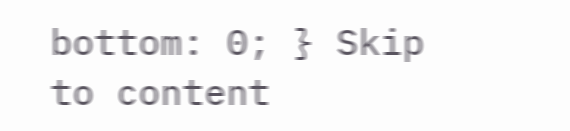bottom: 0; } Skip to content